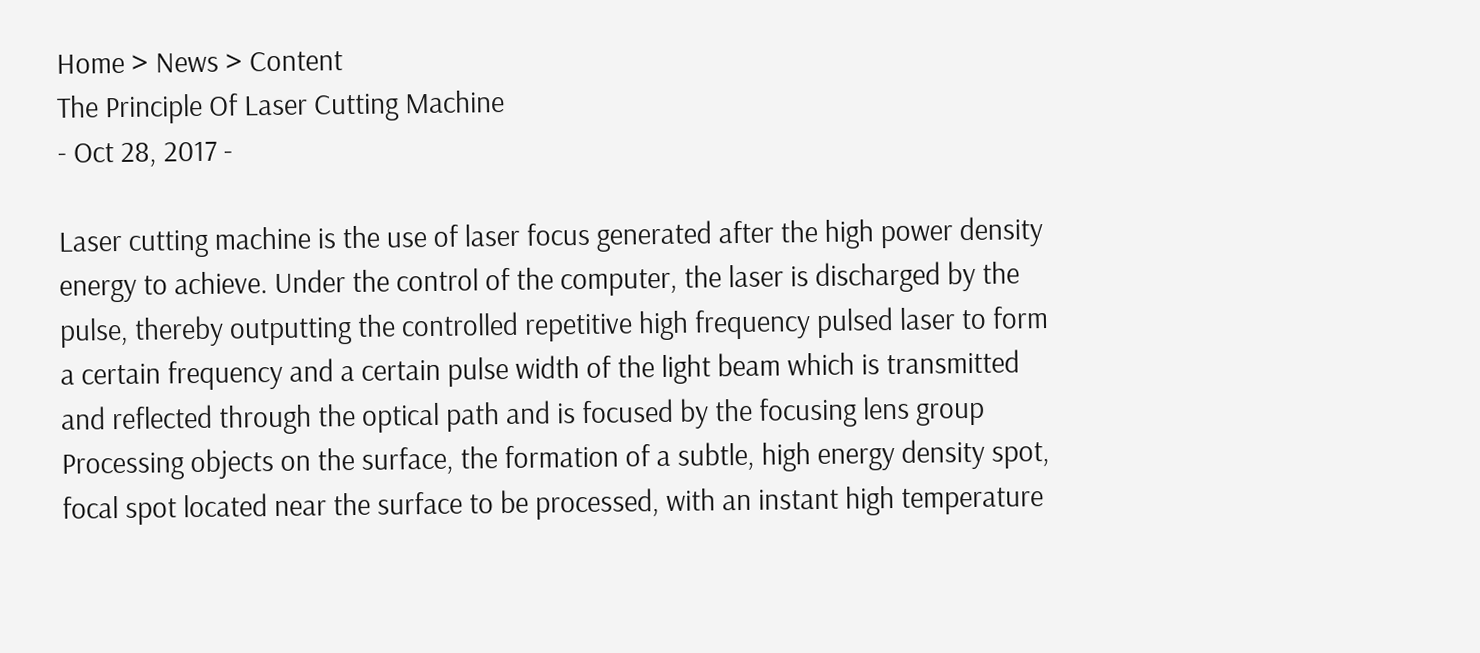Home > News > Content
The Principle Of Laser Cutting Machine
- Oct 28, 2017 -

Laser cutting machine is the use of laser focus generated after the high power density energy to achieve. Under the control of the computer, the laser is discharged by the pulse, thereby outputting the controlled repetitive high frequency pulsed laser to form a certain frequency and a certain pulse width of the light beam which is transmitted and reflected through the optical path and is focused by the focusing lens group Processing objects on the surface, the formation of a subtle, high energy density spot, focal spot located near the surface to be processed, with an instant high temperature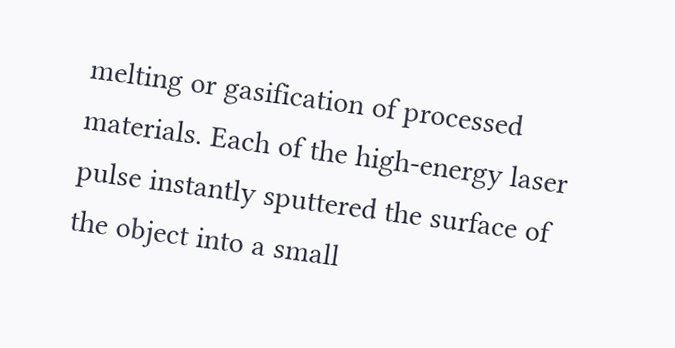melting or gasification of processed materials. Each of the high-energy laser pulse instantly sputtered the surface of the object into a small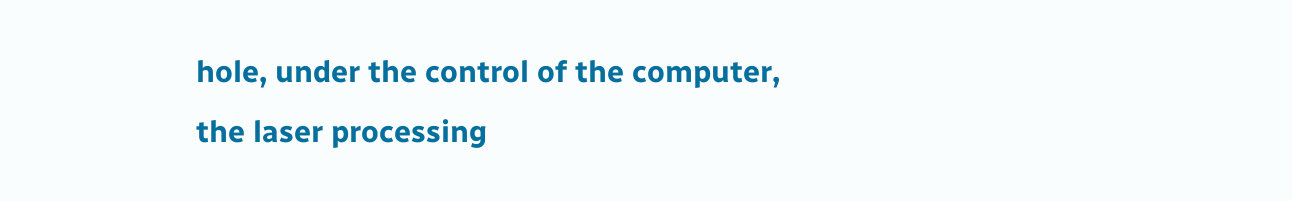hole, under the control of the computer, the laser processing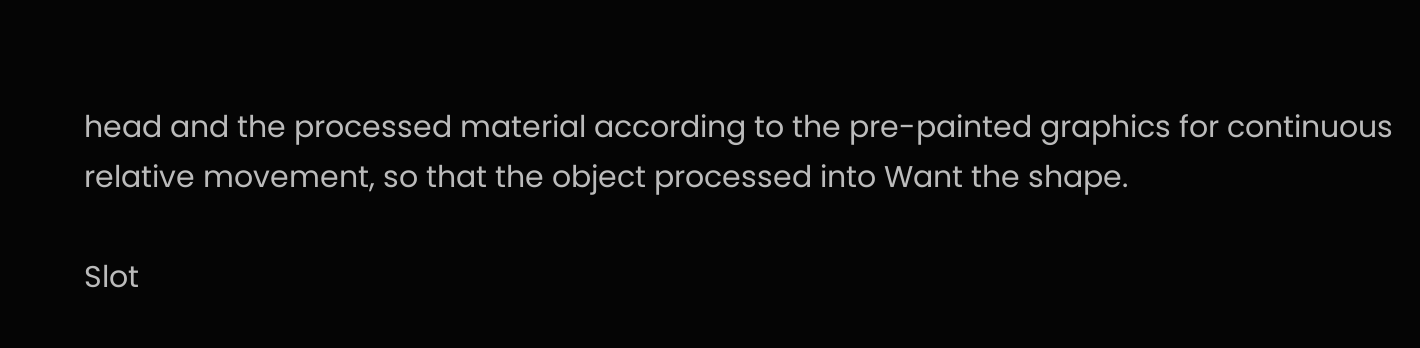head and the processed material according to the pre-painted graphics for continuous relative movement, so that the object processed into Want the shape.

Slot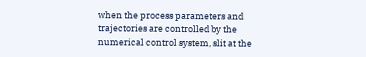when the process parameters and trajectories are controlled by the numerical control system, slit at the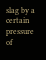slag by a certain pressure of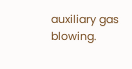auxiliary gas blowing.